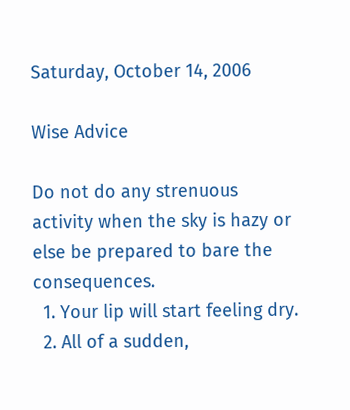Saturday, October 14, 2006

Wise Advice

Do not do any strenuous activity when the sky is hazy or else be prepared to bare the consequences.
  1. Your lip will start feeling dry.
  2. All of a sudden,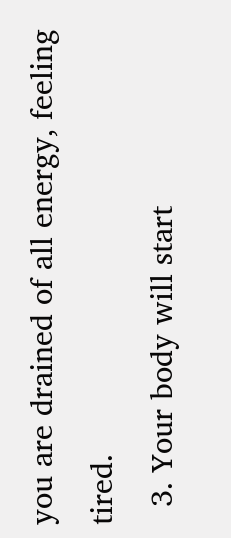you are drained of all energy, feeling tired.
  3. Your body will start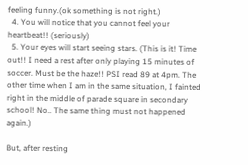feeling funny.(ok something is not right.)
  4. You will notice that you cannot feel your heartbeat!! (seriously)
  5. Your eyes will start seeing stars. (This is it! Time out!! I need a rest after only playing 15 minutes of soccer. Must be the haze!! PSI read 89 at 4pm. The other time when I am in the same situation, I fainted right in the middle of parade square in secondary school! No.. The same thing must not happened again.)

But, after resting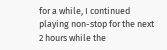for a while, I continued playing non-stop for the next 2 hours while the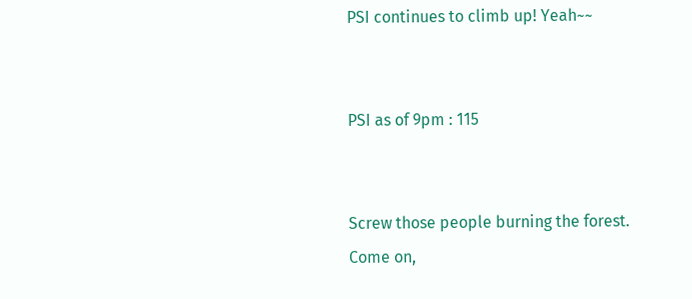PSI continues to climb up! Yeah~~


PSI as of 9pm : 115


Screw those people burning the forest. Come on,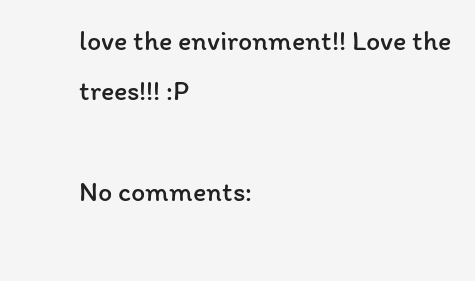love the environment!! Love the trees!!! :P

No comments: